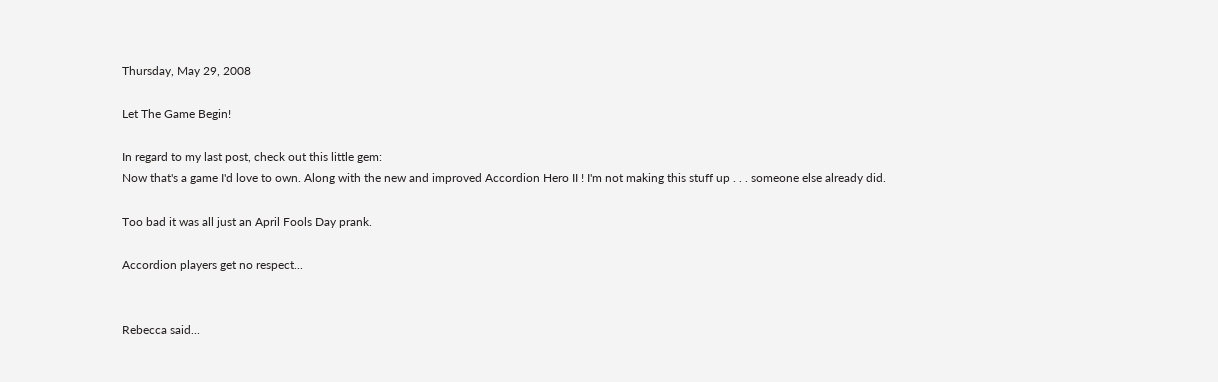Thursday, May 29, 2008

Let The Game Begin!

In regard to my last post, check out this little gem:
Now that's a game I'd love to own. Along with the new and improved Accordion Hero II ! I'm not making this stuff up . . . someone else already did.

Too bad it was all just an April Fools Day prank.

Accordion players get no respect...


Rebecca said...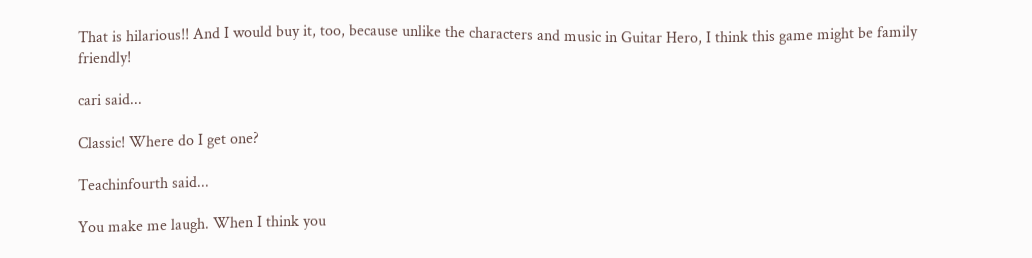That is hilarious!! And I would buy it, too, because unlike the characters and music in Guitar Hero, I think this game might be family friendly!

cari said...

Classic! Where do I get one?

Teachinfourth said...

You make me laugh. When I think you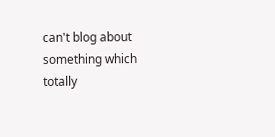can't blog about something which totally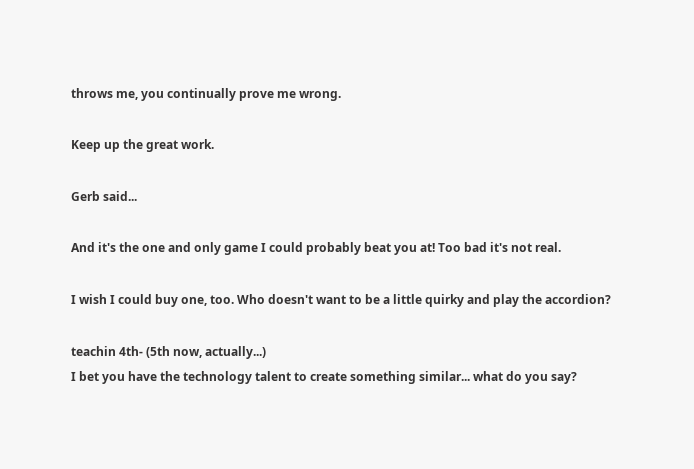throws me, you continually prove me wrong.

Keep up the great work.

Gerb said...

And it's the one and only game I could probably beat you at! Too bad it's not real.

I wish I could buy one, too. Who doesn't want to be a little quirky and play the accordion?

teachin 4th- (5th now, actually...)
I bet you have the technology talent to create something similar... what do you say?